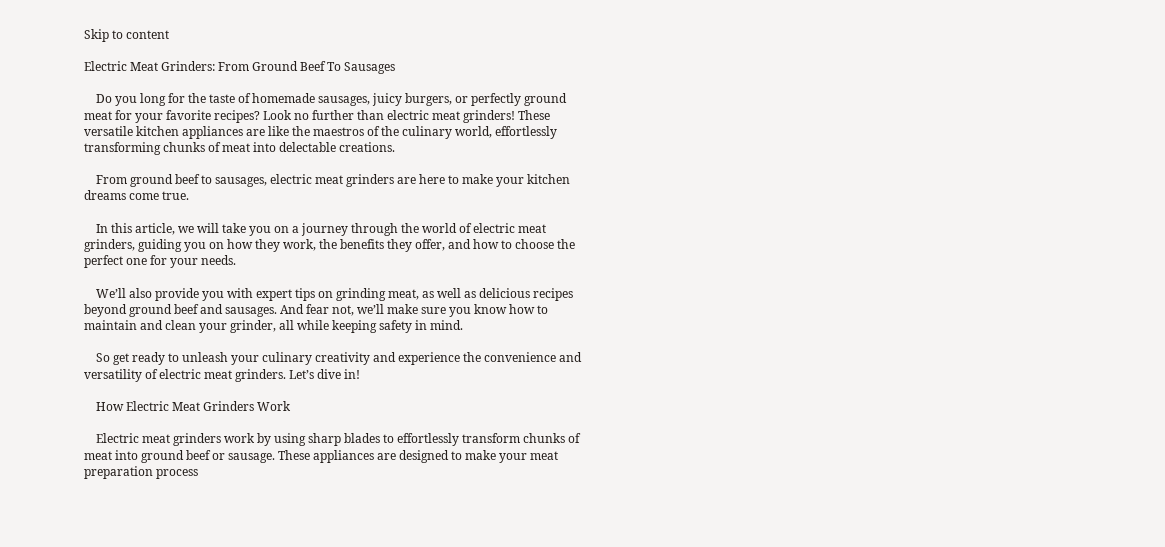Skip to content

Electric Meat Grinders: From Ground Beef To Sausages

    Do you long for the taste of homemade sausages, juicy burgers, or perfectly ground meat for your favorite recipes? Look no further than electric meat grinders! These versatile kitchen appliances are like the maestros of the culinary world, effortlessly transforming chunks of meat into delectable creations.

    From ground beef to sausages, electric meat grinders are here to make your kitchen dreams come true.

    In this article, we will take you on a journey through the world of electric meat grinders, guiding you on how they work, the benefits they offer, and how to choose the perfect one for your needs.

    We’ll also provide you with expert tips on grinding meat, as well as delicious recipes beyond ground beef and sausages. And fear not, we’ll make sure you know how to maintain and clean your grinder, all while keeping safety in mind.

    So get ready to unleash your culinary creativity and experience the convenience and versatility of electric meat grinders. Let’s dive in!

    How Electric Meat Grinders Work

    Electric meat grinders work by using sharp blades to effortlessly transform chunks of meat into ground beef or sausage. These appliances are designed to make your meat preparation process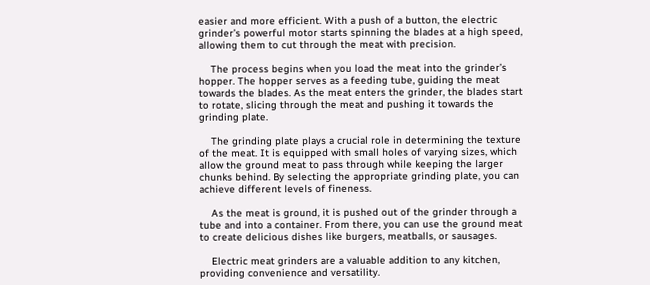easier and more efficient. With a push of a button, the electric grinder’s powerful motor starts spinning the blades at a high speed, allowing them to cut through the meat with precision.

    The process begins when you load the meat into the grinder’s hopper. The hopper serves as a feeding tube, guiding the meat towards the blades. As the meat enters the grinder, the blades start to rotate, slicing through the meat and pushing it towards the grinding plate.

    The grinding plate plays a crucial role in determining the texture of the meat. It is equipped with small holes of varying sizes, which allow the ground meat to pass through while keeping the larger chunks behind. By selecting the appropriate grinding plate, you can achieve different levels of fineness.

    As the meat is ground, it is pushed out of the grinder through a tube and into a container. From there, you can use the ground meat to create delicious dishes like burgers, meatballs, or sausages.

    Electric meat grinders are a valuable addition to any kitchen, providing convenience and versatility.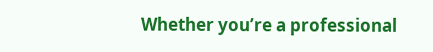Whether you’re a professional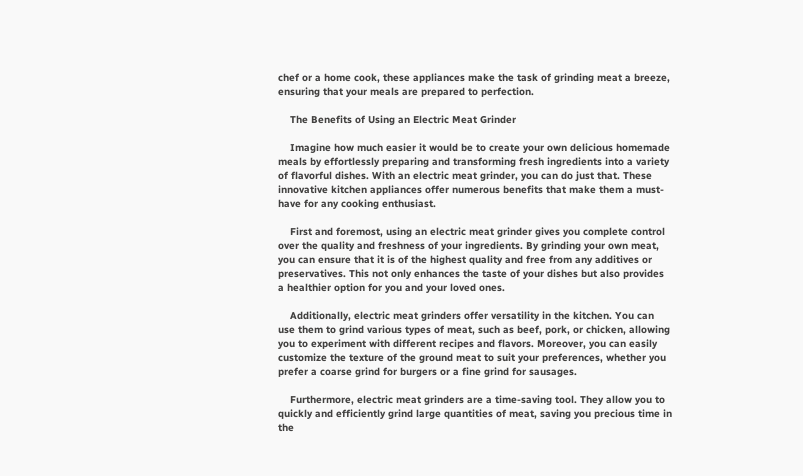chef or a home cook, these appliances make the task of grinding meat a breeze, ensuring that your meals are prepared to perfection.

    The Benefits of Using an Electric Meat Grinder

    Imagine how much easier it would be to create your own delicious homemade meals by effortlessly preparing and transforming fresh ingredients into a variety of flavorful dishes. With an electric meat grinder, you can do just that. These innovative kitchen appliances offer numerous benefits that make them a must-have for any cooking enthusiast.

    First and foremost, using an electric meat grinder gives you complete control over the quality and freshness of your ingredients. By grinding your own meat, you can ensure that it is of the highest quality and free from any additives or preservatives. This not only enhances the taste of your dishes but also provides a healthier option for you and your loved ones.

    Additionally, electric meat grinders offer versatility in the kitchen. You can use them to grind various types of meat, such as beef, pork, or chicken, allowing you to experiment with different recipes and flavors. Moreover, you can easily customize the texture of the ground meat to suit your preferences, whether you prefer a coarse grind for burgers or a fine grind for sausages.

    Furthermore, electric meat grinders are a time-saving tool. They allow you to quickly and efficiently grind large quantities of meat, saving you precious time in the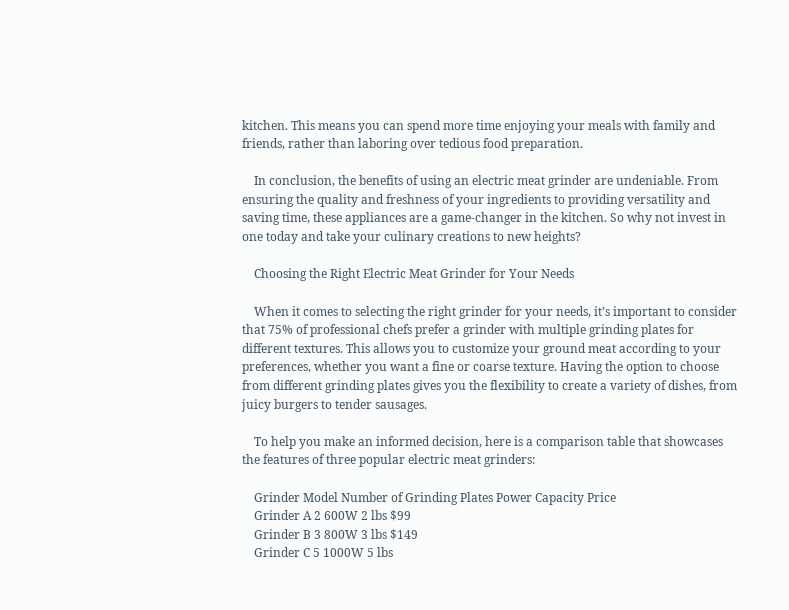kitchen. This means you can spend more time enjoying your meals with family and friends, rather than laboring over tedious food preparation.

    In conclusion, the benefits of using an electric meat grinder are undeniable. From ensuring the quality and freshness of your ingredients to providing versatility and saving time, these appliances are a game-changer in the kitchen. So why not invest in one today and take your culinary creations to new heights?

    Choosing the Right Electric Meat Grinder for Your Needs

    When it comes to selecting the right grinder for your needs, it’s important to consider that 75% of professional chefs prefer a grinder with multiple grinding plates for different textures. This allows you to customize your ground meat according to your preferences, whether you want a fine or coarse texture. Having the option to choose from different grinding plates gives you the flexibility to create a variety of dishes, from juicy burgers to tender sausages.

    To help you make an informed decision, here is a comparison table that showcases the features of three popular electric meat grinders:

    Grinder Model Number of Grinding Plates Power Capacity Price
    Grinder A 2 600W 2 lbs $99
    Grinder B 3 800W 3 lbs $149
    Grinder C 5 1000W 5 lbs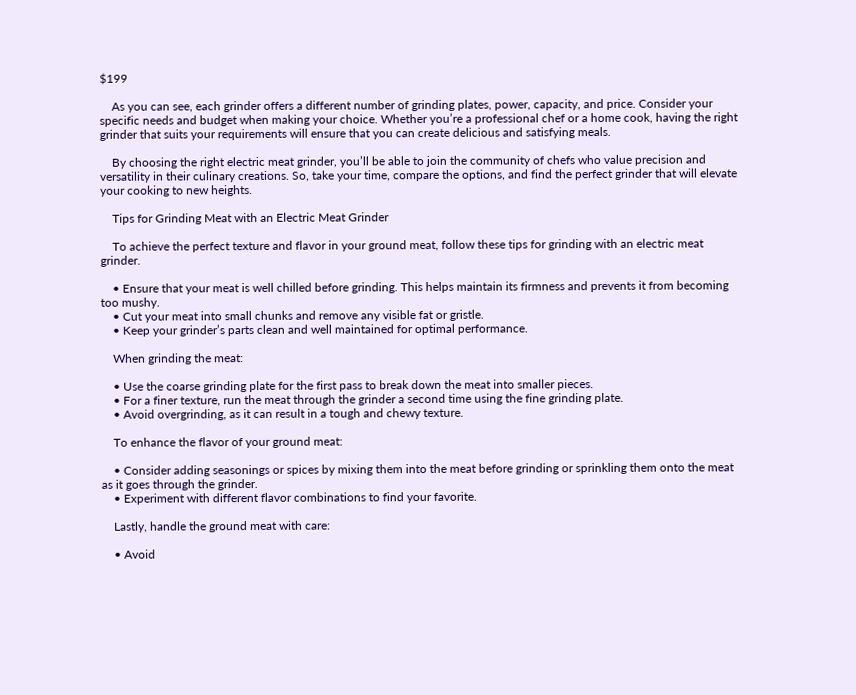$199

    As you can see, each grinder offers a different number of grinding plates, power, capacity, and price. Consider your specific needs and budget when making your choice. Whether you’re a professional chef or a home cook, having the right grinder that suits your requirements will ensure that you can create delicious and satisfying meals.

    By choosing the right electric meat grinder, you’ll be able to join the community of chefs who value precision and versatility in their culinary creations. So, take your time, compare the options, and find the perfect grinder that will elevate your cooking to new heights.

    Tips for Grinding Meat with an Electric Meat Grinder

    To achieve the perfect texture and flavor in your ground meat, follow these tips for grinding with an electric meat grinder.

    • Ensure that your meat is well chilled before grinding. This helps maintain its firmness and prevents it from becoming too mushy.
    • Cut your meat into small chunks and remove any visible fat or gristle.
    • Keep your grinder’s parts clean and well maintained for optimal performance.

    When grinding the meat:

    • Use the coarse grinding plate for the first pass to break down the meat into smaller pieces.
    • For a finer texture, run the meat through the grinder a second time using the fine grinding plate.
    • Avoid overgrinding, as it can result in a tough and chewy texture.

    To enhance the flavor of your ground meat:

    • Consider adding seasonings or spices by mixing them into the meat before grinding or sprinkling them onto the meat as it goes through the grinder.
    • Experiment with different flavor combinations to find your favorite.

    Lastly, handle the ground meat with care:

    • Avoid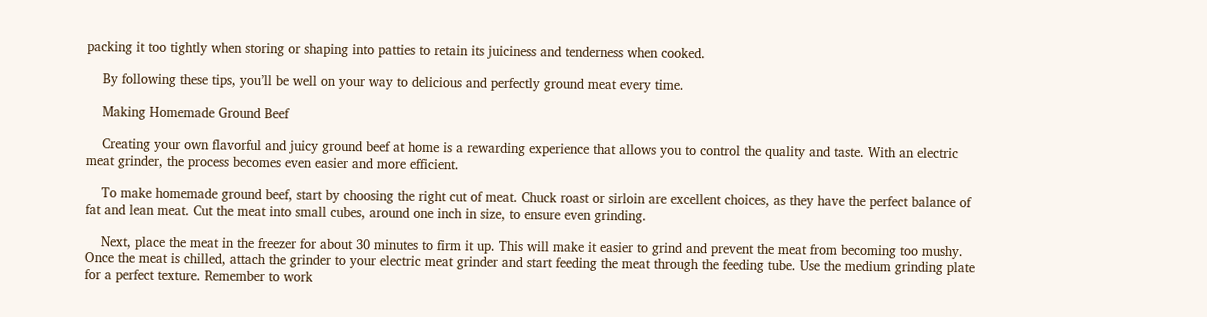packing it too tightly when storing or shaping into patties to retain its juiciness and tenderness when cooked.

    By following these tips, you’ll be well on your way to delicious and perfectly ground meat every time.

    Making Homemade Ground Beef

    Creating your own flavorful and juicy ground beef at home is a rewarding experience that allows you to control the quality and taste. With an electric meat grinder, the process becomes even easier and more efficient.

    To make homemade ground beef, start by choosing the right cut of meat. Chuck roast or sirloin are excellent choices, as they have the perfect balance of fat and lean meat. Cut the meat into small cubes, around one inch in size, to ensure even grinding.

    Next, place the meat in the freezer for about 30 minutes to firm it up. This will make it easier to grind and prevent the meat from becoming too mushy. Once the meat is chilled, attach the grinder to your electric meat grinder and start feeding the meat through the feeding tube. Use the medium grinding plate for a perfect texture. Remember to work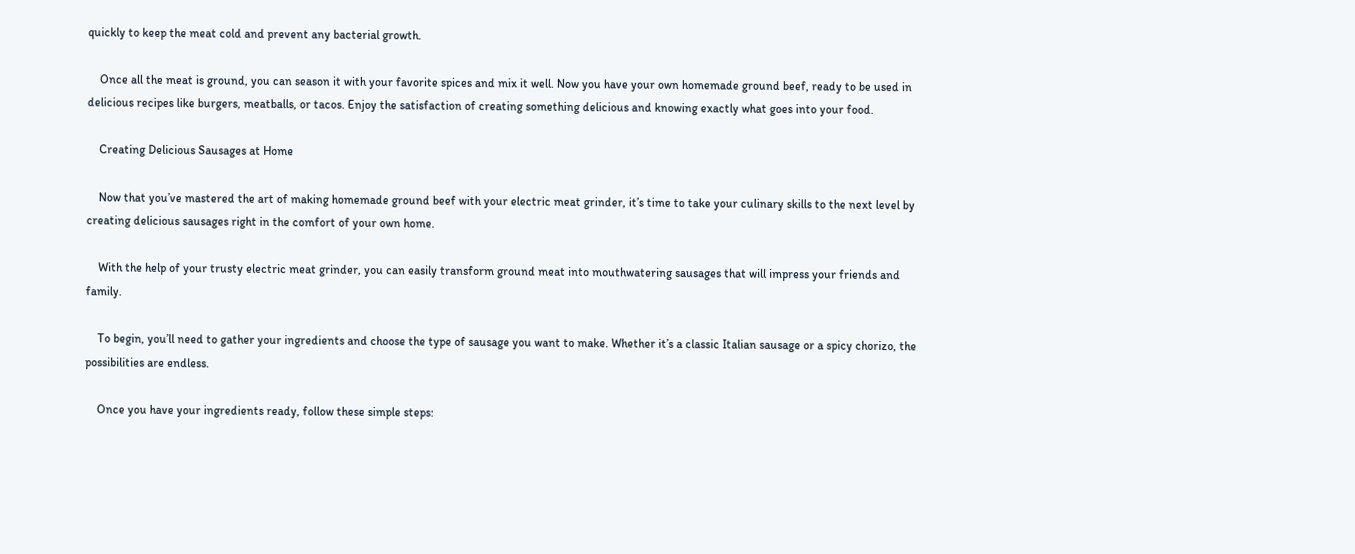quickly to keep the meat cold and prevent any bacterial growth.

    Once all the meat is ground, you can season it with your favorite spices and mix it well. Now you have your own homemade ground beef, ready to be used in delicious recipes like burgers, meatballs, or tacos. Enjoy the satisfaction of creating something delicious and knowing exactly what goes into your food.

    Creating Delicious Sausages at Home

    Now that you’ve mastered the art of making homemade ground beef with your electric meat grinder, it’s time to take your culinary skills to the next level by creating delicious sausages right in the comfort of your own home.

    With the help of your trusty electric meat grinder, you can easily transform ground meat into mouthwatering sausages that will impress your friends and family.

    To begin, you’ll need to gather your ingredients and choose the type of sausage you want to make. Whether it’s a classic Italian sausage or a spicy chorizo, the possibilities are endless.

    Once you have your ingredients ready, follow these simple steps: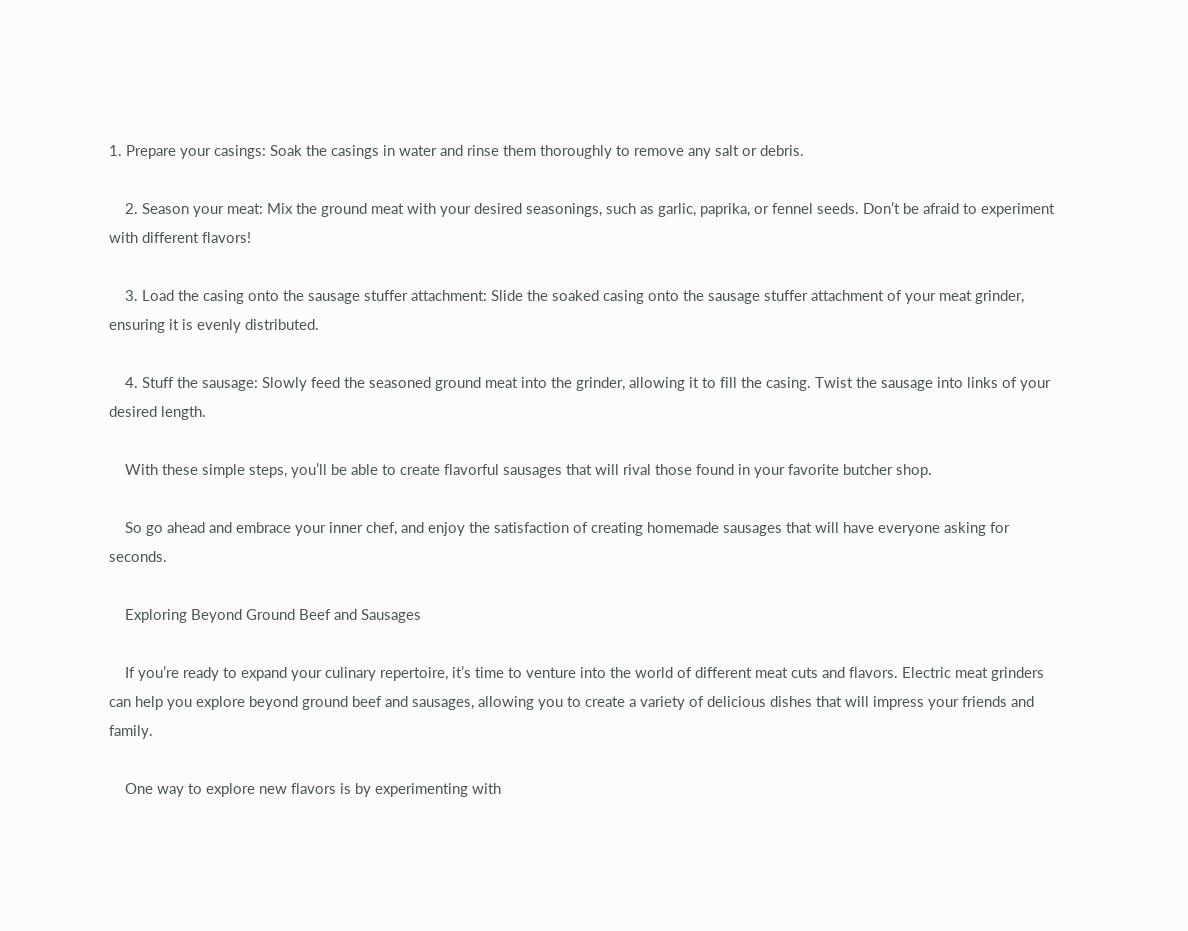1. Prepare your casings: Soak the casings in water and rinse them thoroughly to remove any salt or debris.

    2. Season your meat: Mix the ground meat with your desired seasonings, such as garlic, paprika, or fennel seeds. Don’t be afraid to experiment with different flavors!

    3. Load the casing onto the sausage stuffer attachment: Slide the soaked casing onto the sausage stuffer attachment of your meat grinder, ensuring it is evenly distributed.

    4. Stuff the sausage: Slowly feed the seasoned ground meat into the grinder, allowing it to fill the casing. Twist the sausage into links of your desired length.

    With these simple steps, you’ll be able to create flavorful sausages that will rival those found in your favorite butcher shop.

    So go ahead and embrace your inner chef, and enjoy the satisfaction of creating homemade sausages that will have everyone asking for seconds.

    Exploring Beyond Ground Beef and Sausages

    If you’re ready to expand your culinary repertoire, it’s time to venture into the world of different meat cuts and flavors. Electric meat grinders can help you explore beyond ground beef and sausages, allowing you to create a variety of delicious dishes that will impress your friends and family.

    One way to explore new flavors is by experimenting with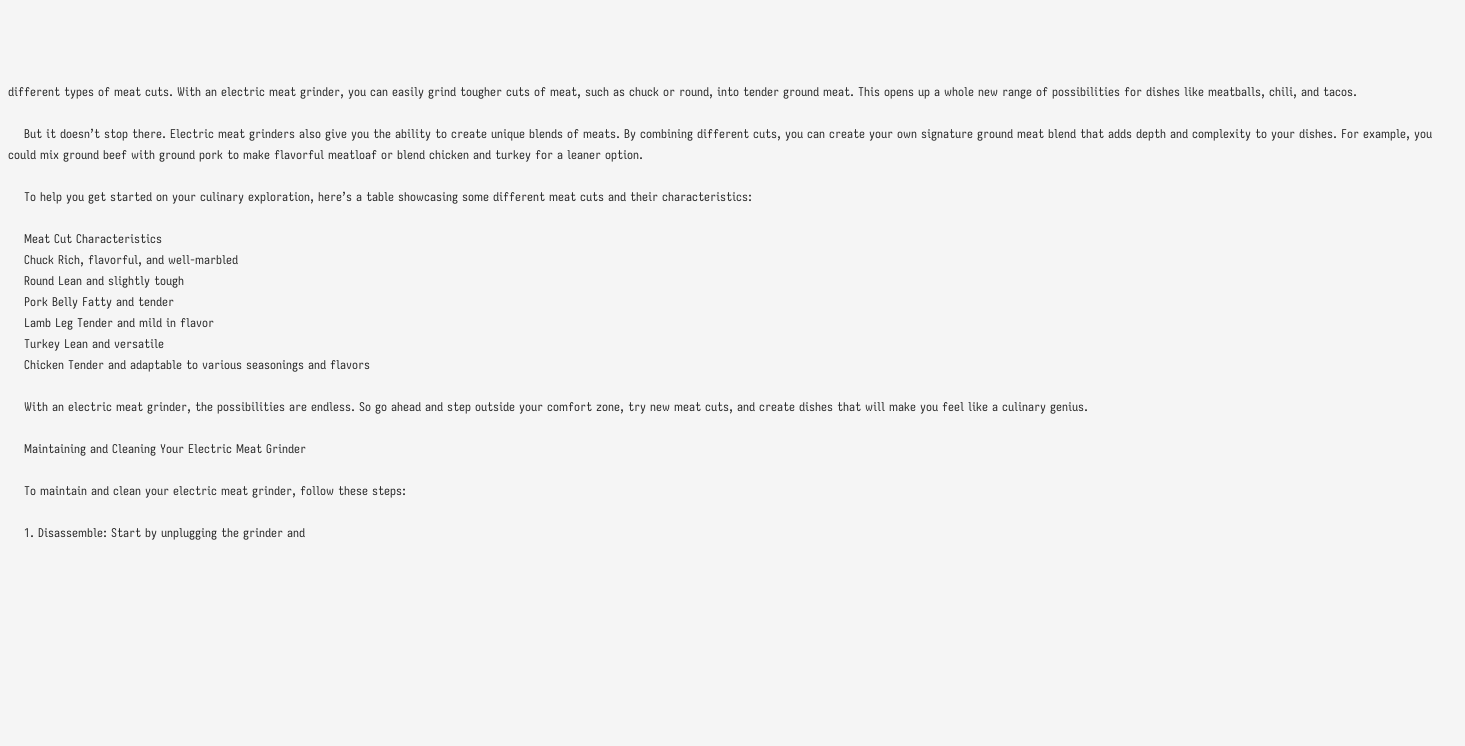different types of meat cuts. With an electric meat grinder, you can easily grind tougher cuts of meat, such as chuck or round, into tender ground meat. This opens up a whole new range of possibilities for dishes like meatballs, chili, and tacos.

    But it doesn’t stop there. Electric meat grinders also give you the ability to create unique blends of meats. By combining different cuts, you can create your own signature ground meat blend that adds depth and complexity to your dishes. For example, you could mix ground beef with ground pork to make flavorful meatloaf or blend chicken and turkey for a leaner option.

    To help you get started on your culinary exploration, here’s a table showcasing some different meat cuts and their characteristics:

    Meat Cut Characteristics
    Chuck Rich, flavorful, and well-marbled
    Round Lean and slightly tough
    Pork Belly Fatty and tender
    Lamb Leg Tender and mild in flavor
    Turkey Lean and versatile
    Chicken Tender and adaptable to various seasonings and flavors

    With an electric meat grinder, the possibilities are endless. So go ahead and step outside your comfort zone, try new meat cuts, and create dishes that will make you feel like a culinary genius.

    Maintaining and Cleaning Your Electric Meat Grinder

    To maintain and clean your electric meat grinder, follow these steps:

    1. Disassemble: Start by unplugging the grinder and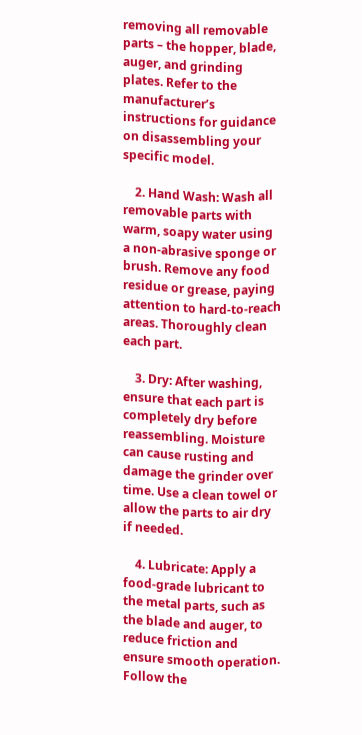removing all removable parts – the hopper, blade, auger, and grinding plates. Refer to the manufacturer’s instructions for guidance on disassembling your specific model.

    2. Hand Wash: Wash all removable parts with warm, soapy water using a non-abrasive sponge or brush. Remove any food residue or grease, paying attention to hard-to-reach areas. Thoroughly clean each part.

    3. Dry: After washing, ensure that each part is completely dry before reassembling. Moisture can cause rusting and damage the grinder over time. Use a clean towel or allow the parts to air dry if needed.

    4. Lubricate: Apply a food-grade lubricant to the metal parts, such as the blade and auger, to reduce friction and ensure smooth operation. Follow the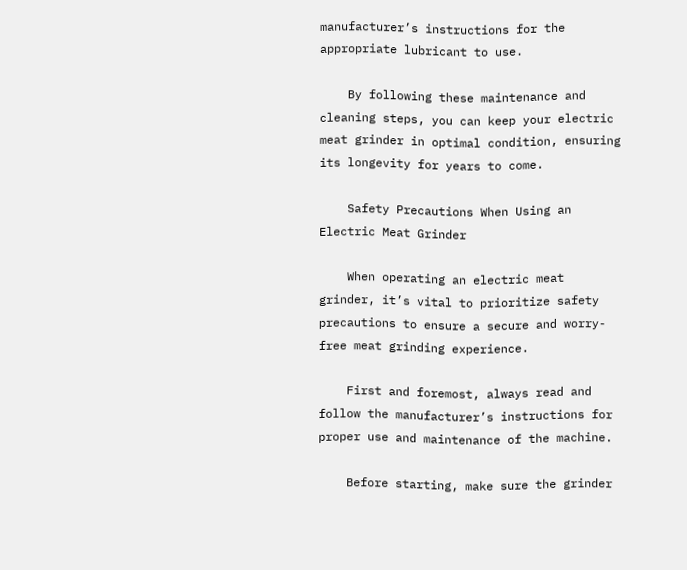manufacturer’s instructions for the appropriate lubricant to use.

    By following these maintenance and cleaning steps, you can keep your electric meat grinder in optimal condition, ensuring its longevity for years to come.

    Safety Precautions When Using an Electric Meat Grinder

    When operating an electric meat grinder, it’s vital to prioritize safety precautions to ensure a secure and worry-free meat grinding experience.

    First and foremost, always read and follow the manufacturer’s instructions for proper use and maintenance of the machine.

    Before starting, make sure the grinder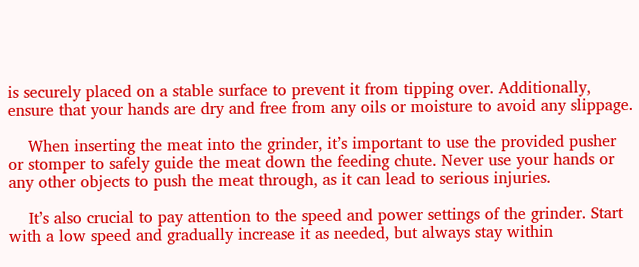is securely placed on a stable surface to prevent it from tipping over. Additionally, ensure that your hands are dry and free from any oils or moisture to avoid any slippage.

    When inserting the meat into the grinder, it’s important to use the provided pusher or stomper to safely guide the meat down the feeding chute. Never use your hands or any other objects to push the meat through, as it can lead to serious injuries.

    It’s also crucial to pay attention to the speed and power settings of the grinder. Start with a low speed and gradually increase it as needed, but always stay within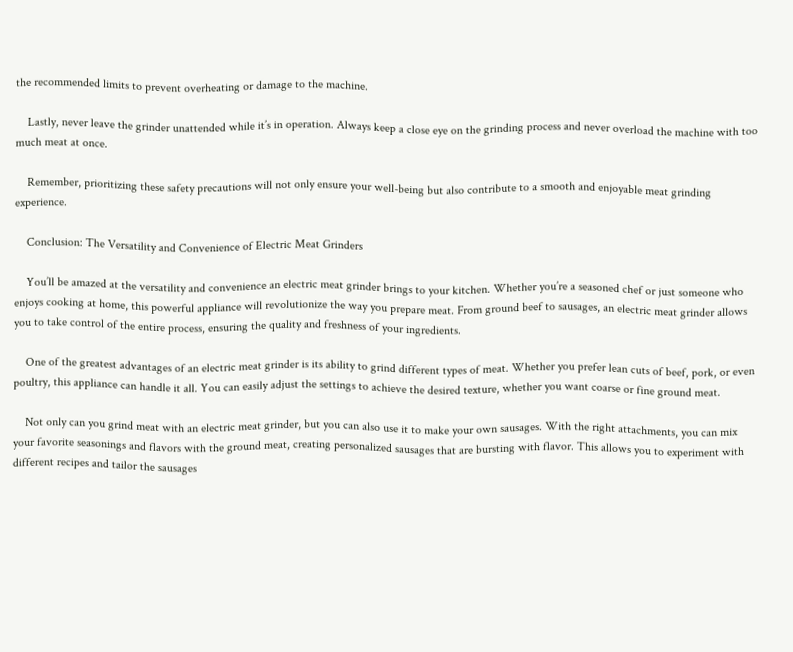the recommended limits to prevent overheating or damage to the machine.

    Lastly, never leave the grinder unattended while it’s in operation. Always keep a close eye on the grinding process and never overload the machine with too much meat at once.

    Remember, prioritizing these safety precautions will not only ensure your well-being but also contribute to a smooth and enjoyable meat grinding experience.

    Conclusion: The Versatility and Convenience of Electric Meat Grinders

    You’ll be amazed at the versatility and convenience an electric meat grinder brings to your kitchen. Whether you’re a seasoned chef or just someone who enjoys cooking at home, this powerful appliance will revolutionize the way you prepare meat. From ground beef to sausages, an electric meat grinder allows you to take control of the entire process, ensuring the quality and freshness of your ingredients.

    One of the greatest advantages of an electric meat grinder is its ability to grind different types of meat. Whether you prefer lean cuts of beef, pork, or even poultry, this appliance can handle it all. You can easily adjust the settings to achieve the desired texture, whether you want coarse or fine ground meat.

    Not only can you grind meat with an electric meat grinder, but you can also use it to make your own sausages. With the right attachments, you can mix your favorite seasonings and flavors with the ground meat, creating personalized sausages that are bursting with flavor. This allows you to experiment with different recipes and tailor the sausages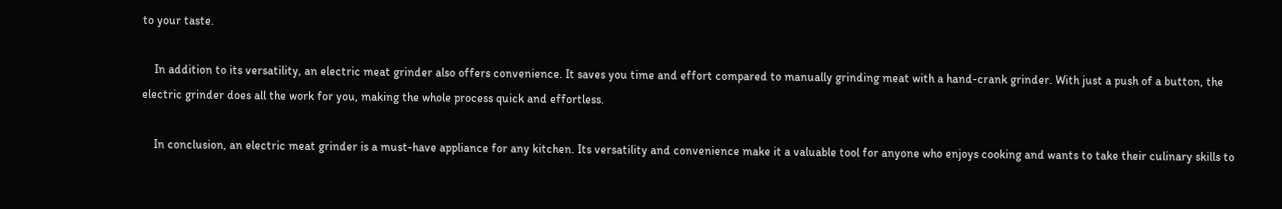to your taste.

    In addition to its versatility, an electric meat grinder also offers convenience. It saves you time and effort compared to manually grinding meat with a hand-crank grinder. With just a push of a button, the electric grinder does all the work for you, making the whole process quick and effortless.

    In conclusion, an electric meat grinder is a must-have appliance for any kitchen. Its versatility and convenience make it a valuable tool for anyone who enjoys cooking and wants to take their culinary skills to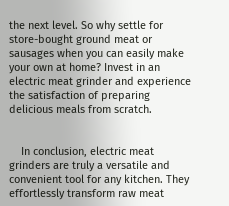the next level. So why settle for store-bought ground meat or sausages when you can easily make your own at home? Invest in an electric meat grinder and experience the satisfaction of preparing delicious meals from scratch.


    In conclusion, electric meat grinders are truly a versatile and convenient tool for any kitchen. They effortlessly transform raw meat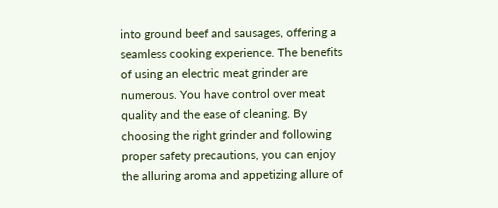into ground beef and sausages, offering a seamless cooking experience. The benefits of using an electric meat grinder are numerous. You have control over meat quality and the ease of cleaning. By choosing the right grinder and following proper safety precautions, you can enjoy the alluring aroma and appetizing allure of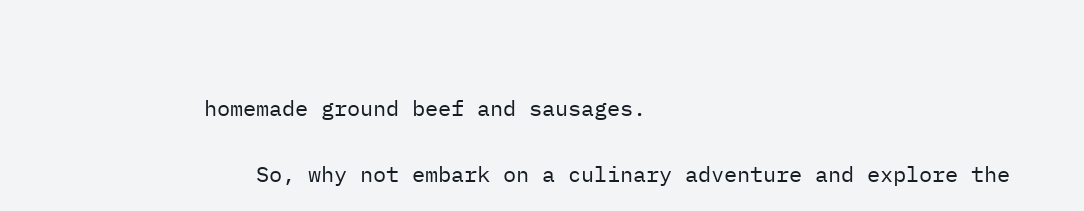homemade ground beef and sausages.

    So, why not embark on a culinary adventure and explore the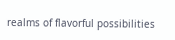realms of flavorful possibilities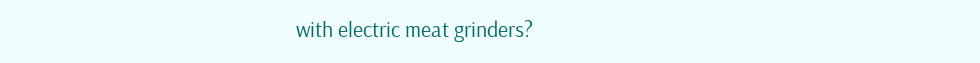with electric meat grinders?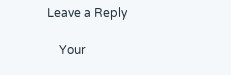Leave a Reply

    Your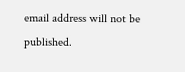email address will not be published.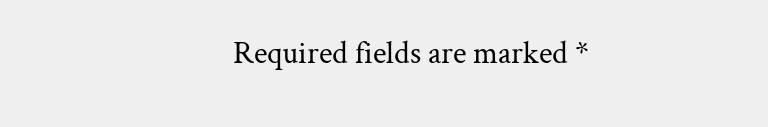Required fields are marked *